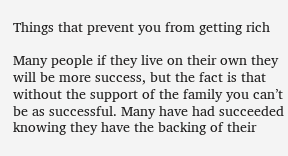Things that prevent you from getting rich

Many people if they live on their own they will be more success, but the fact is that without the support of the family you can’t be as successful. Many have had succeeded knowing they have the backing of their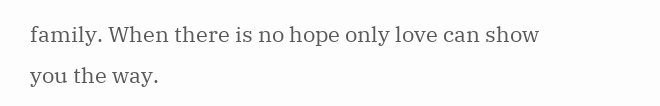family. When there is no hope only love can show you the way.